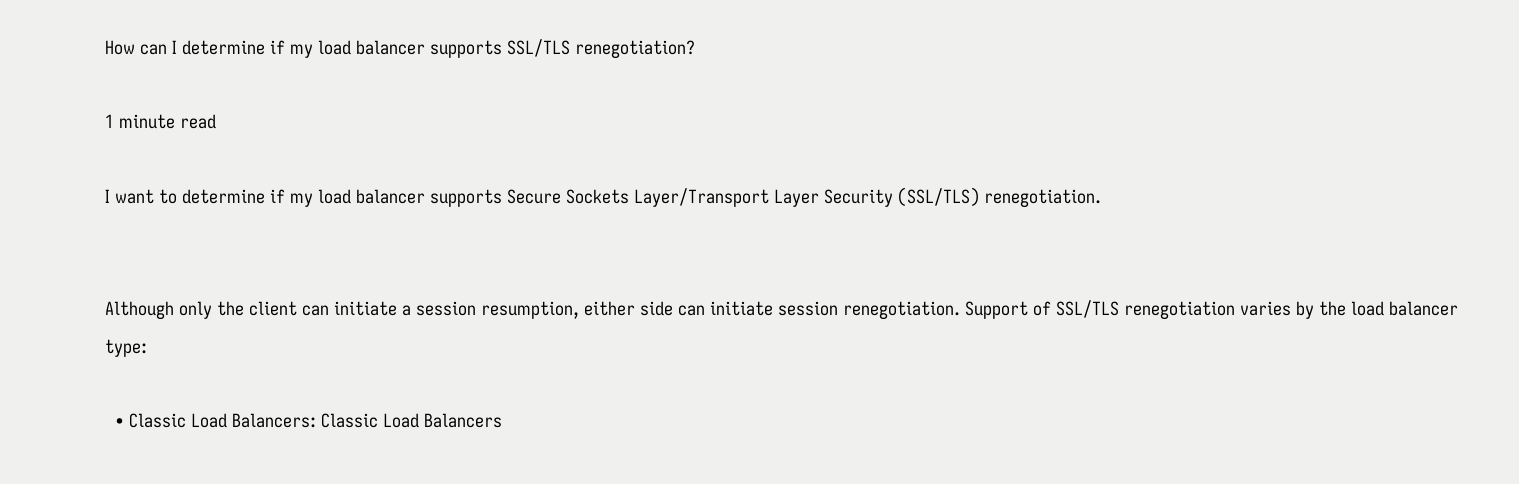How can I determine if my load balancer supports SSL/TLS renegotiation?

1 minute read

I want to determine if my load balancer supports Secure Sockets Layer/Transport Layer Security (SSL/TLS) renegotiation.


Although only the client can initiate a session resumption, either side can initiate session renegotiation. Support of SSL/TLS renegotiation varies by the load balancer type:

  • Classic Load Balancers: Classic Load Balancers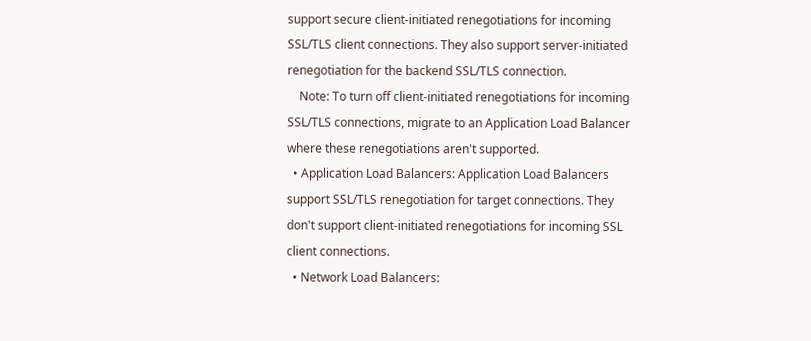support secure client-initiated renegotiations for incoming SSL/TLS client connections. They also support server-initiated renegotiation for the backend SSL/TLS connection.
    Note: To turn off client-initiated renegotiations for incoming SSL/TLS connections, migrate to an Application Load Balancer where these renegotiations aren't supported.
  • Application Load Balancers: Application Load Balancers support SSL/TLS renegotiation for target connections. They don't support client-initiated renegotiations for incoming SSL client connections.
  • Network Load Balancers: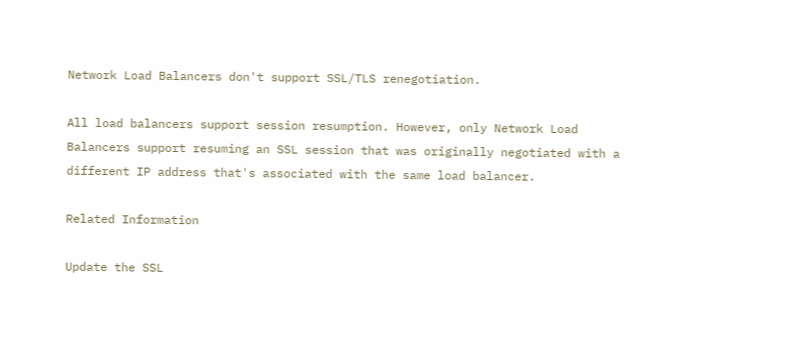Network Load Balancers don't support SSL/TLS renegotiation.

All load balancers support session resumption. However, only Network Load Balancers support resuming an SSL session that was originally negotiated with a different IP address that's associated with the same load balancer.

Related Information

Update the SSL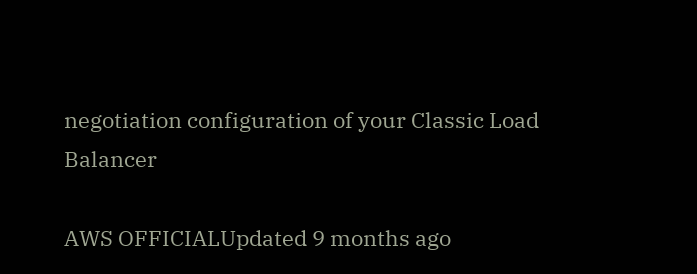negotiation configuration of your Classic Load Balancer

AWS OFFICIALUpdated 9 months ago